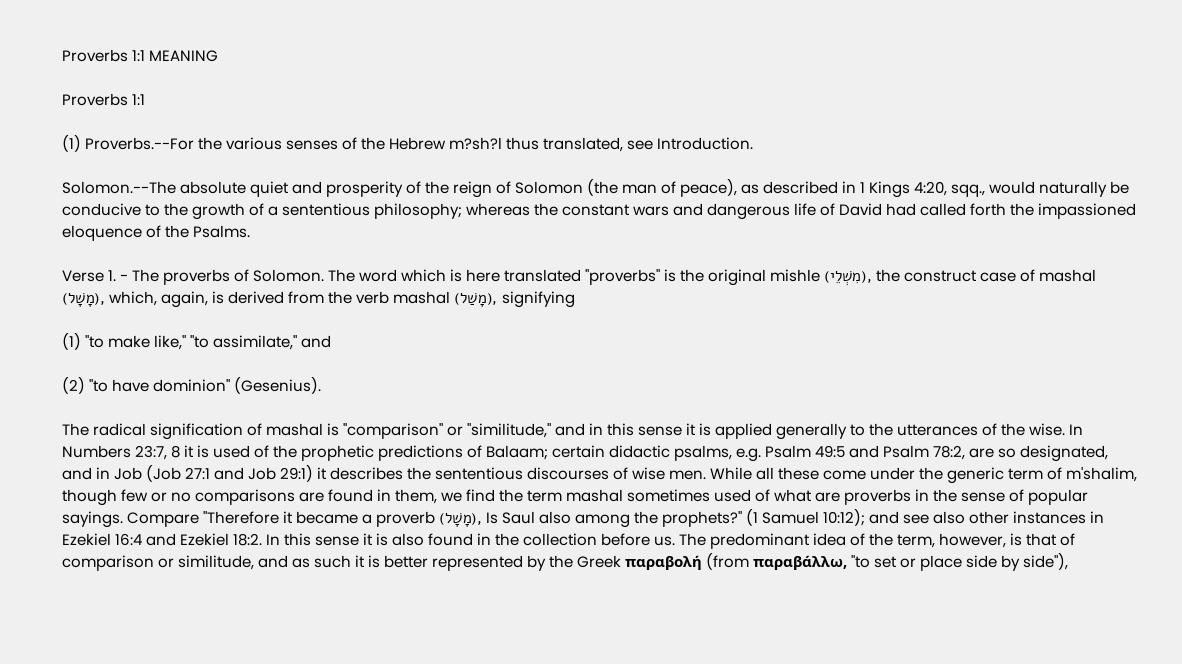Proverbs 1:1 MEANING

Proverbs 1:1

(1) Proverbs.--For the various senses of the Hebrew m?sh?l thus translated, see Introduction.

Solomon.--The absolute quiet and prosperity of the reign of Solomon (the man of peace), as described in 1 Kings 4:20, sqq., would naturally be conducive to the growth of a sententious philosophy; whereas the constant wars and dangerous life of David had called forth the impassioned eloquence of the Psalms.

Verse 1. - The proverbs of Solomon. The word which is here translated "proverbs" is the original mishle (מִשְׁלֵי), the construct case of mashal (מָשָׁל), which, again, is derived from the verb mashal (מָשַׁל), signifying

(1) "to make like," "to assimilate," and

(2) "to have dominion" (Gesenius).

The radical signification of mashal is "comparison" or "similitude," and in this sense it is applied generally to the utterances of the wise. In Numbers 23:7, 8 it is used of the prophetic predictions of Balaam; certain didactic psalms, e.g. Psalm 49:5 and Psalm 78:2, are so designated, and in Job (Job 27:1 and Job 29:1) it describes the sententious discourses of wise men. While all these come under the generic term of m'shalim, though few or no comparisons are found in them, we find the term mashal sometimes used of what are proverbs in the sense of popular sayings. Compare "Therefore it became a proverb (מָשָׁל), Is Saul also among the prophets?" (1 Samuel 10:12); and see also other instances in Ezekiel 16:4 and Ezekiel 18:2. In this sense it is also found in the collection before us. The predominant idea of the term, however, is that of comparison or similitude, and as such it is better represented by the Greek παραβολή (from παραβάλλω, "to set or place side by side"),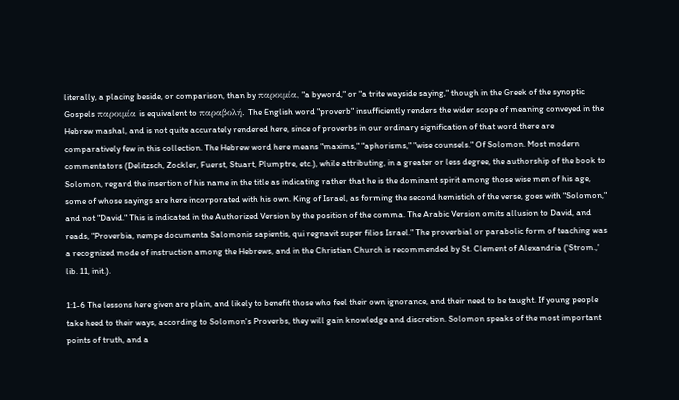literally, a placing beside, or comparison, than by παροιμία, "a byword," or "a trite wayside saying," though in the Greek of the synoptic Gospels παροιμία is equivalent to παραβολή. The English word "proverb" insufficiently renders the wider scope of meaning conveyed in the Hebrew mashal, and is not quite accurately rendered here, since of proverbs in our ordinary signification of that word there are comparatively few in this collection. The Hebrew word here means "maxims," "aphorisms," "wise counsels." Of Solomon. Most modern commentators (Delitzsch, Zockler, Fuerst, Stuart, Plumptre, etc.), while attributing, in a greater or less degree, the authorship of the book to Solomon, regard the insertion of his name in the title as indicating rather that he is the dominant spirit among those wise men of his age, some of whose sayings are here incorporated with his own. King of Israel, as forming the second hemistich of the verse, goes with "Solomon," and not "David." This is indicated in the Authorized Version by the position of the comma. The Arabic Version omits allusion to David, and reads, "Proverbia, nempe documenta Salomonis sapientis, qui regnavit super filios Israel." The proverbial or parabolic form of teaching was a recognized mode of instruction among the Hebrews, and in the Christian Church is recommended by St. Clement of Alexandria ('Strom.,' lib. 11, init.).

1:1-6 The lessons here given are plain, and likely to benefit those who feel their own ignorance, and their need to be taught. If young people take heed to their ways, according to Solomon's Proverbs, they will gain knowledge and discretion. Solomon speaks of the most important points of truth, and a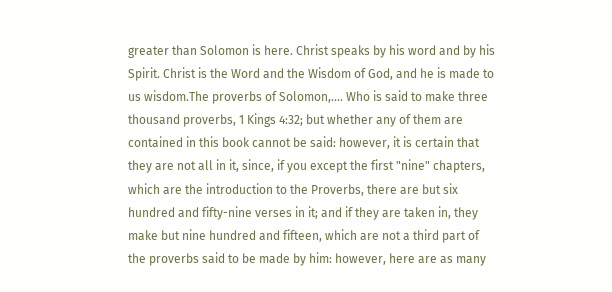greater than Solomon is here. Christ speaks by his word and by his Spirit. Christ is the Word and the Wisdom of God, and he is made to us wisdom.The proverbs of Solomon,.... Who is said to make three thousand proverbs, 1 Kings 4:32; but whether any of them are contained in this book cannot be said: however, it is certain that they are not all in it, since, if you except the first "nine" chapters, which are the introduction to the Proverbs, there are but six hundred and fifty-nine verses in it; and if they are taken in, they make but nine hundred and fifteen, which are not a third part of the proverbs said to be made by him: however, here are as many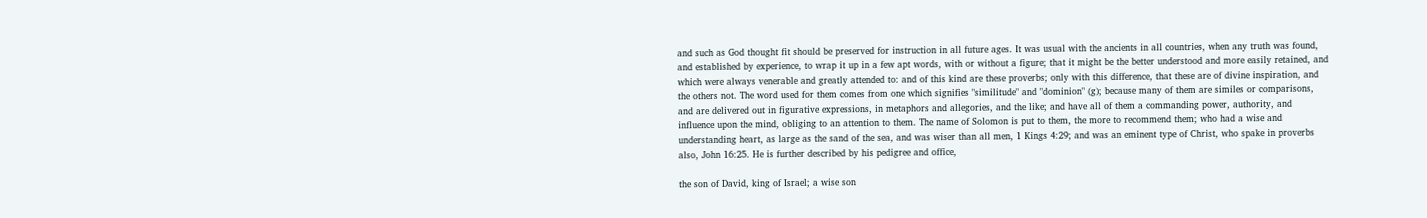and such as God thought fit should be preserved for instruction in all future ages. It was usual with the ancients in all countries, when any truth was found, and established by experience, to wrap it up in a few apt words, with or without a figure; that it might be the better understood and more easily retained, and which were always venerable and greatly attended to: and of this kind are these proverbs; only with this difference, that these are of divine inspiration, and the others not. The word used for them comes from one which signifies "similitude" and "dominion" (g); because many of them are similes or comparisons, and are delivered out in figurative expressions, in metaphors and allegories, and the like; and have all of them a commanding power, authority, and influence upon the mind, obliging to an attention to them. The name of Solomon is put to them, the more to recommend them; who had a wise and understanding heart, as large as the sand of the sea, and was wiser than all men, 1 Kings 4:29; and was an eminent type of Christ, who spake in proverbs also, John 16:25. He is further described by his pedigree and office,

the son of David, king of Israel; a wise son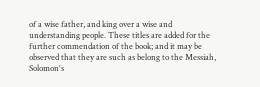of a wise father, and king over a wise and understanding people. These titles are added for the further commendation of the book; and it may be observed that they are such as belong to the Messiah, Solomon's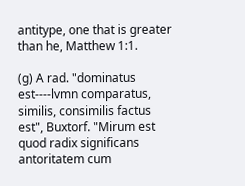antitype, one that is greater than he, Matthew 1:1.

(g) A rad. "dominatus est----lvmn comparatus, similis, consimilis factus est", Buxtorf. "Mirum est quod radix significans antoritatem cum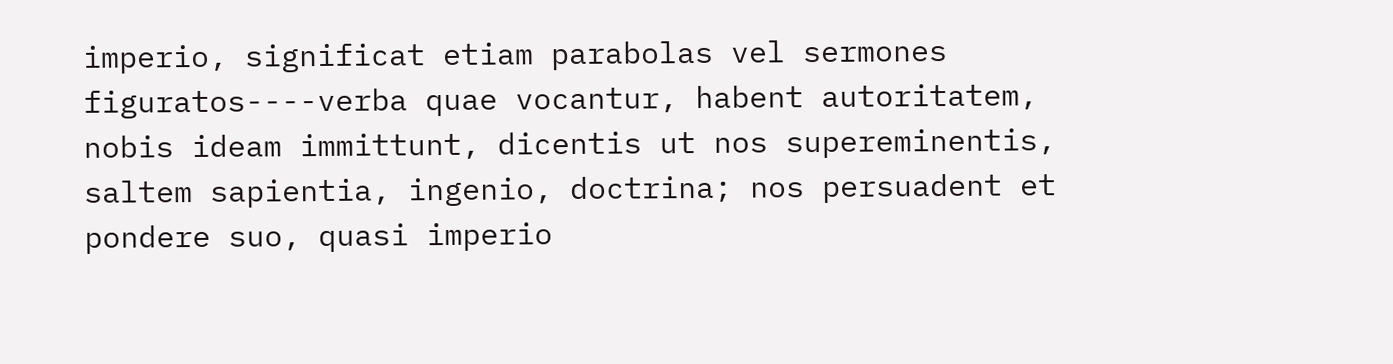imperio, significat etiam parabolas vel sermones figuratos----verba quae vocantur, habent autoritatem, nobis ideam immittunt, dicentis ut nos supereminentis, saltem sapientia, ingenio, doctrina; nos persuadent et pondere suo, quasi imperio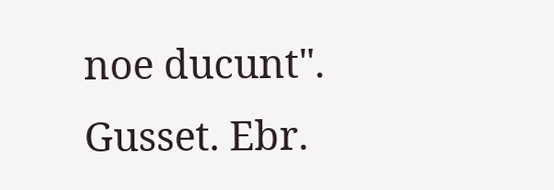noe ducunt". Gusset. Ebr.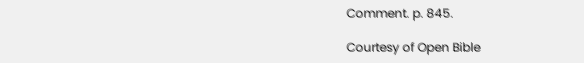Comment. p. 845.

Courtesy of Open Bible